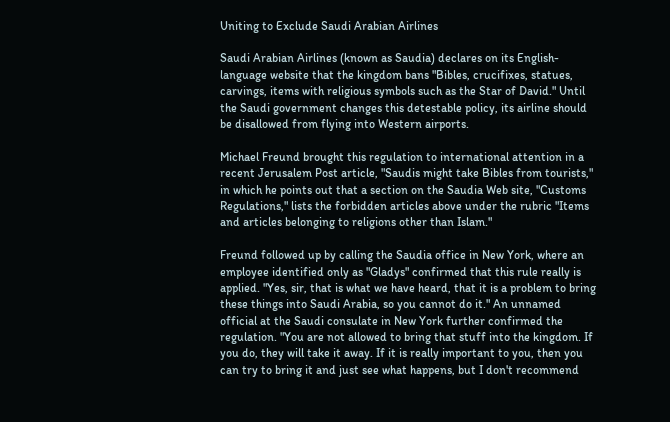Uniting to Exclude Saudi Arabian Airlines

Saudi Arabian Airlines (known as Saudia) declares on its English-language website that the kingdom bans "Bibles, crucifixes, statues, carvings, items with religious symbols such as the Star of David." Until the Saudi government changes this detestable policy, its airline should be disallowed from flying into Western airports.

Michael Freund brought this regulation to international attention in a recent Jerusalem Post article, "Saudis might take Bibles from tourists," in which he points out that a section on the Saudia Web site, "Customs Regulations," lists the forbidden articles above under the rubric "Items and articles belonging to religions other than Islam."

Freund followed up by calling the Saudia office in New York, where an employee identified only as "Gladys" confirmed that this rule really is applied. "Yes, sir, that is what we have heard, that it is a problem to bring these things into Saudi Arabia, so you cannot do it." An unnamed official at the Saudi consulate in New York further confirmed the regulation. "You are not allowed to bring that stuff into the kingdom. If you do, they will take it away. If it is really important to you, then you can try to bring it and just see what happens, but I don't recommend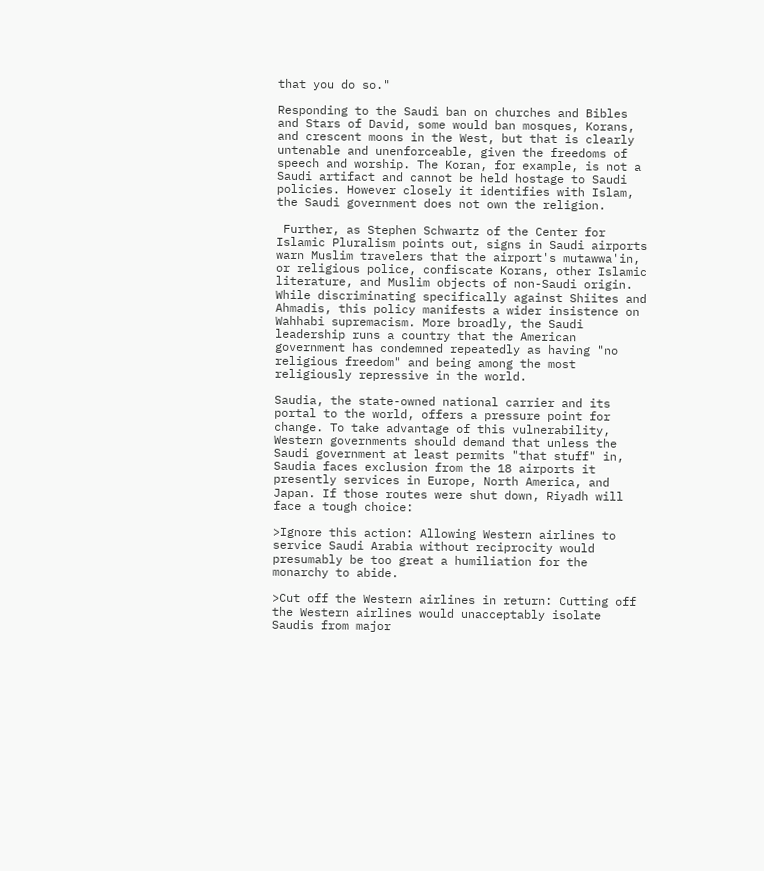that you do so."

Responding to the Saudi ban on churches and Bibles and Stars of David, some would ban mosques, Korans, and crescent moons in the West, but that is clearly untenable and unenforceable, given the freedoms of speech and worship. The Koran, for example, is not a Saudi artifact and cannot be held hostage to Saudi policies. However closely it identifies with Islam, the Saudi government does not own the religion.

 Further, as Stephen Schwartz of the Center for Islamic Pluralism points out, signs in Saudi airports warn Muslim travelers that the airport's mutawwa'in, or religious police, confiscate Korans, other Islamic literature, and Muslim objects of non-Saudi origin. While discriminating specifically against Shiites and Ahmadis, this policy manifests a wider insistence on Wahhabi supremacism. More broadly, the Saudi leadership runs a country that the American government has condemned repeatedly as having "no religious freedom" and being among the most religiously repressive in the world.

Saudia, the state-owned national carrier and its portal to the world, offers a pressure point for change. To take advantage of this vulnerability, Western governments should demand that unless the Saudi government at least permits "that stuff" in, Saudia faces exclusion from the 18 airports it presently services in Europe, North America, and Japan. If those routes were shut down, Riyadh will face a tough choice:

>Ignore this action: Allowing Western airlines to service Saudi Arabia without reciprocity would presumably be too great a humiliation for the monarchy to abide.

>Cut off the Western airlines in return: Cutting off the Western airlines would unacceptably isolate Saudis from major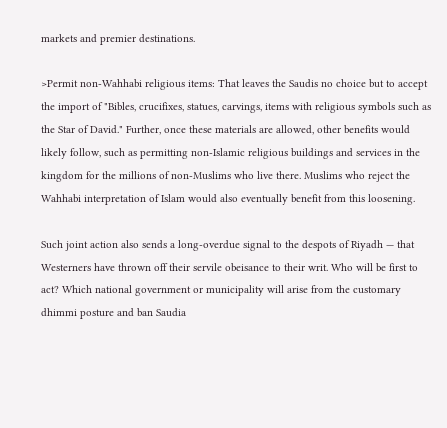markets and premier destinations.

>Permit non-Wahhabi religious items: That leaves the Saudis no choice but to accept the import of "Bibles, crucifixes, statues, carvings, items with religious symbols such as the Star of David." Further, once these materials are allowed, other benefits would likely follow, such as permitting non-Islamic religious buildings and services in the kingdom for the millions of non-Muslims who live there. Muslims who reject the Wahhabi interpretation of Islam would also eventually benefit from this loosening.

Such joint action also sends a long-overdue signal to the despots of Riyadh — that Westerners have thrown off their servile obeisance to their writ. Who will be first to act? Which national government or municipality will arise from the customary dhimmi posture and ban Saudia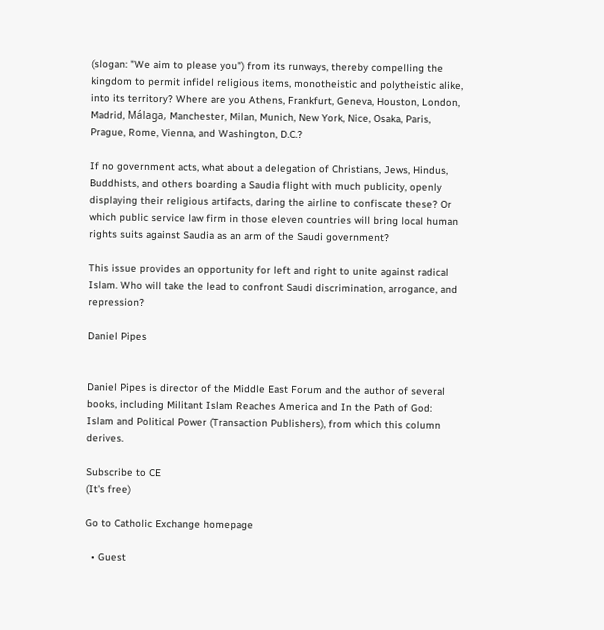(slogan: "We aim to please you") from its runways, thereby compelling the kingdom to permit infidel religious items, monotheistic and polytheistic alike, into its territory? Where are you Athens, Frankfurt, Geneva, Houston, London, Madrid, Málaga, Manchester, Milan, Munich, New York, Nice, Osaka, Paris, Prague, Rome, Vienna, and Washington, D.C.?

If no government acts, what about a delegation of Christians, Jews, Hindus, Buddhists, and others boarding a Saudia flight with much publicity, openly displaying their religious artifacts, daring the airline to confiscate these? Or which public service law firm in those eleven countries will bring local human rights suits against Saudia as an arm of the Saudi government?

This issue provides an opportunity for left and right to unite against radical Islam. Who will take the lead to confront Saudi discrimination, arrogance, and repression?

Daniel Pipes


Daniel Pipes is director of the Middle East Forum and the author of several books, including Militant Islam Reaches America and In the Path of God: Islam and Political Power (Transaction Publishers), from which this column derives.

Subscribe to CE
(It's free)

Go to Catholic Exchange homepage

  • Guest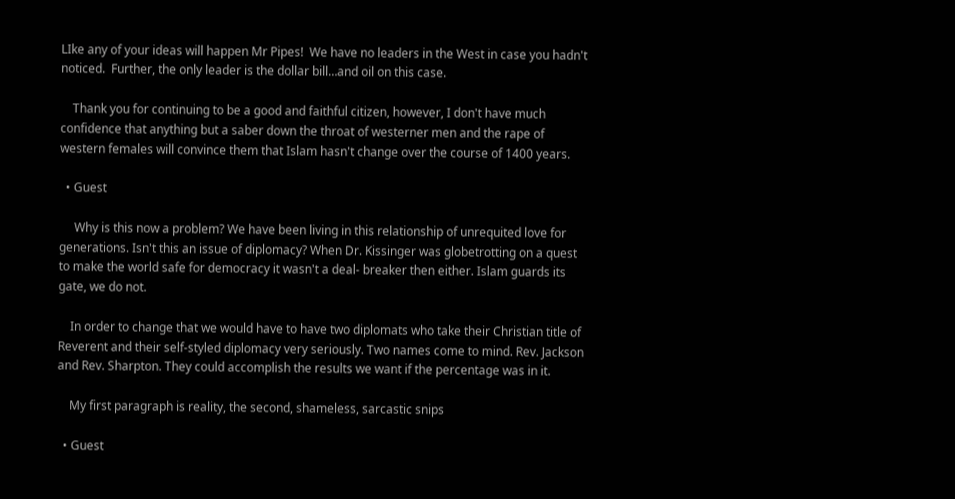LIke any of your ideas will happen Mr Pipes!  We have no leaders in the West in case you hadn't noticed.  Further, the only leader is the dollar bill…and oil on this case.

    Thank you for continuing to be a good and faithful citizen, however, I don't have much confidence that anything but a saber down the throat of westerner men and the rape of western females will convince them that Islam hasn't change over the course of 1400 years.

  • Guest

     Why is this now a problem? We have been living in this relationship of unrequited love for generations. Isn't this an issue of diplomacy? When Dr. Kissinger was globetrotting on a quest to make the world safe for democracy it wasn't a deal- breaker then either. Islam guards its gate, we do not.

    In order to change that we would have to have two diplomats who take their Christian title of Reverent and their self-styled diplomacy very seriously. Two names come to mind. Rev. Jackson and Rev. Sharpton. They could accomplish the results we want if the percentage was in it.

    My first paragraph is reality, the second, shameless, sarcastic snips

  • Guest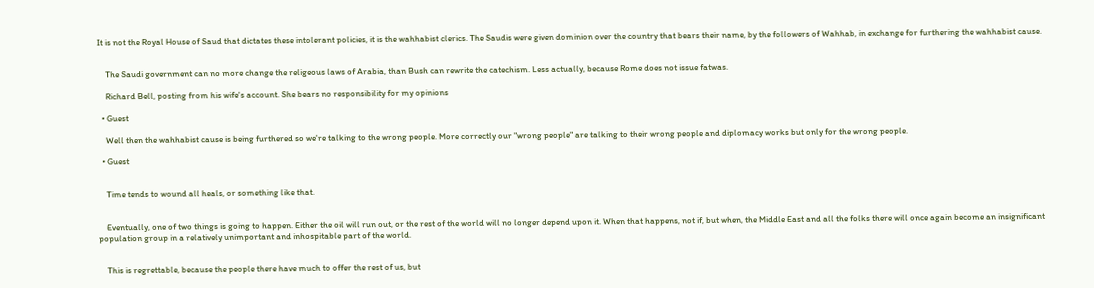It is not the Royal House of Saud that dictates these intolerant policies, it is the wahhabist clerics. The Saudis were given dominion over the country that bears their name, by the followers of Wahhab, in exchange for furthering the wahhabist cause.


    The Saudi government can no more change the religeous laws of Arabia, than Bush can rewrite the catechism. Less actually, because Rome does not issue fatwas.

    Richard Bell, posting from his wife's account. She bears no responsibility for my opinions

  • Guest

    Well then the wahhabist cause is being furthered so we're talking to the wrong people. More correctly our "wrong people" are talking to their wrong people and diplomacy works but only for the wrong people.

  • Guest


    Time tends to wound all heals, or something like that.


    Eventually, one of two things is going to happen. Either the oil will run out, or the rest of the world will no longer depend upon it. When that happens, not if, but when, the Middle East and all the folks there will once again become an insignificant population group in a relatively unimportant and inhospitable part of the world.


    This is regrettable, because the people there have much to offer the rest of us, but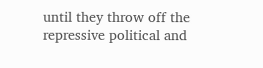until they throw off the repressive political and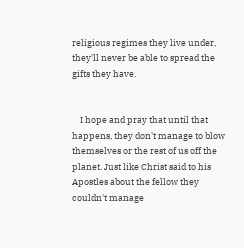religious regimes they live under, they'll never be able to spread the gifts they have.


    I hope and pray that until that happens, they don't manage to blow themselves or the rest of us off the planet. Just like Christ said to his Apostles about the fellow they couldn't manage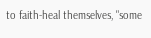to faith-heal themselves, "some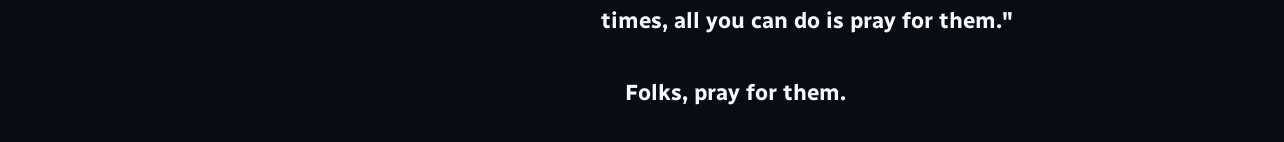times, all you can do is pray for them."


    Folks, pray for them.